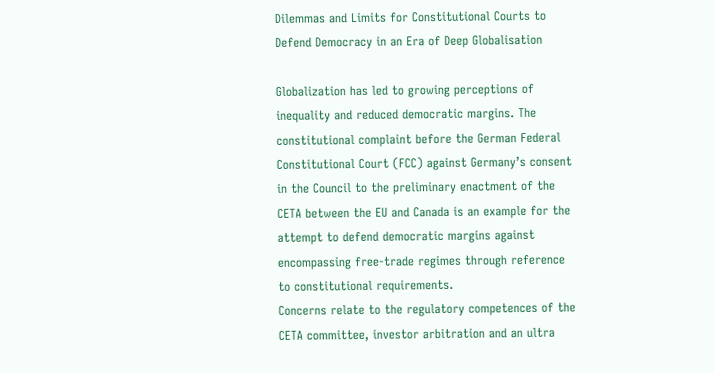Dilemmas and Limits for Constitutional Courts to Defend Democracy in an Era of Deep Globalisation

Globalization has led to growing perceptions of inequality and reduced democratic margins. The constitutional complaint before the German Federal Constitutional Court (FCC) against Germany’s consent in the Council to the preliminary enactment of the CETA between the EU and Canada is an example for the attempt to defend democratic margins against encompassing free-trade regimes through reference to constitutional requirements.
Concerns relate to the regulatory competences of the CETA committee, investor arbitration and an ultra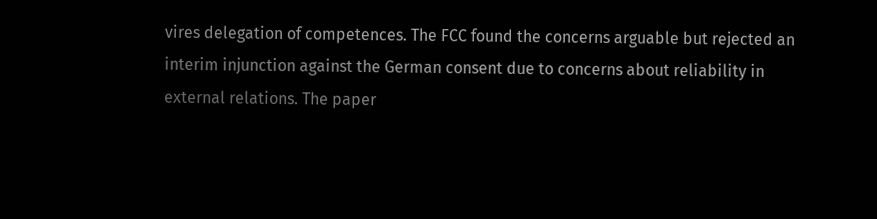vires delegation of competences. The FCC found the concerns arguable but rejected an interim injunction against the German consent due to concerns about reliability in external relations. The paper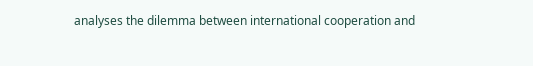analyses the dilemma between international cooperation and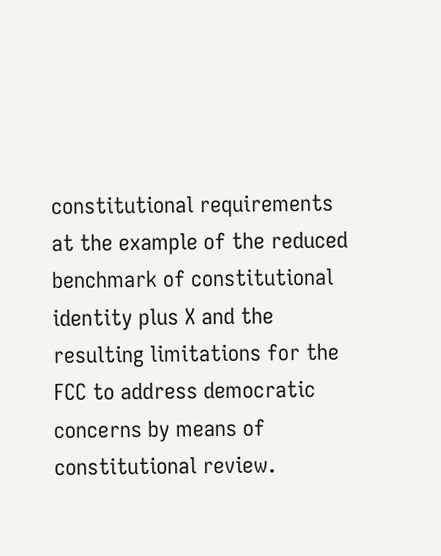constitutional requirements at the example of the reduced benchmark of constitutional identity plus X and the resulting limitations for the FCC to address democratic concerns by means of constitutional review.